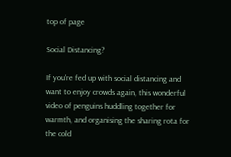top of page

Social Distancing?

If you're fed up with social distancing and want to enjoy crowds again, this wonderful video of penguins huddling together for warmth, and organising the sharing rota for the cold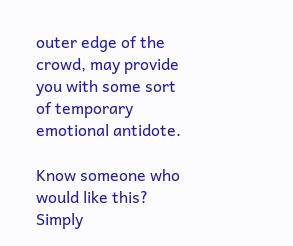outer edge of the crowd, may provide you with some sort of temporary emotional antidote.

Know someone who would like this? Simply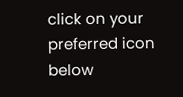click on your preferred icon below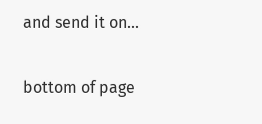and send it on...

bottom of page